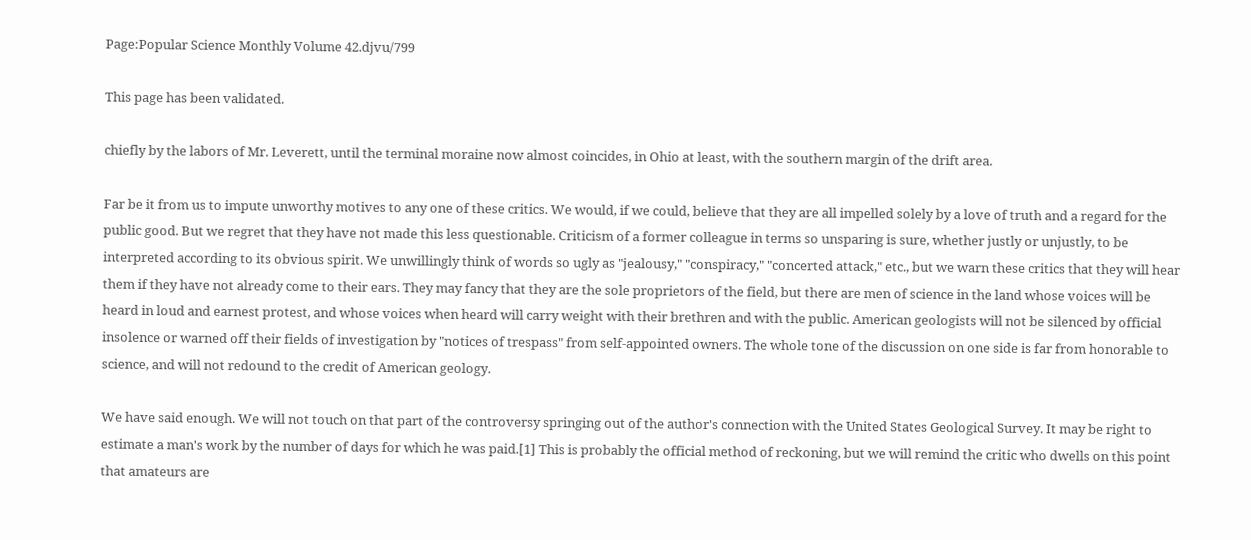Page:Popular Science Monthly Volume 42.djvu/799

This page has been validated.

chiefly by the labors of Mr. Leverett, until the terminal moraine now almost coincides, in Ohio at least, with the southern margin of the drift area.

Far be it from us to impute unworthy motives to any one of these critics. We would, if we could, believe that they are all impelled solely by a love of truth and a regard for the public good. But we regret that they have not made this less questionable. Criticism of a former colleague in terms so unsparing is sure, whether justly or unjustly, to be interpreted according to its obvious spirit. We unwillingly think of words so ugly as "jealousy," "conspiracy," "concerted attack," etc., but we warn these critics that they will hear them if they have not already come to their ears. They may fancy that they are the sole proprietors of the field, but there are men of science in the land whose voices will be heard in loud and earnest protest, and whose voices when heard will carry weight with their brethren and with the public. American geologists will not be silenced by official insolence or warned off their fields of investigation by "notices of trespass" from self-appointed owners. The whole tone of the discussion on one side is far from honorable to science, and will not redound to the credit of American geology.

We have said enough. We will not touch on that part of the controversy springing out of the author's connection with the United States Geological Survey. It may be right to estimate a man's work by the number of days for which he was paid.[1] This is probably the official method of reckoning, but we will remind the critic who dwells on this point that amateurs are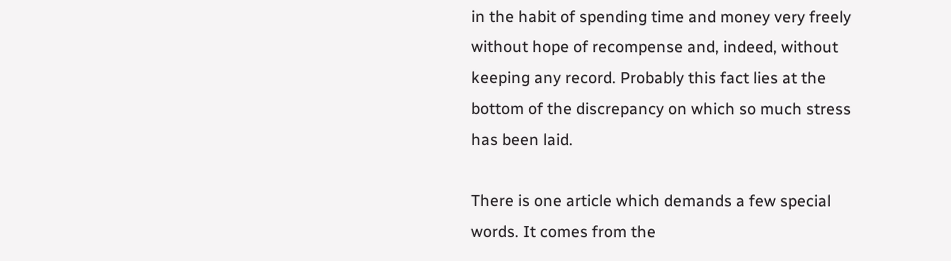in the habit of spending time and money very freely without hope of recompense and, indeed, without keeping any record. Probably this fact lies at the bottom of the discrepancy on which so much stress has been laid.

There is one article which demands a few special words. It comes from the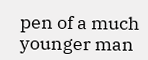pen of a much younger man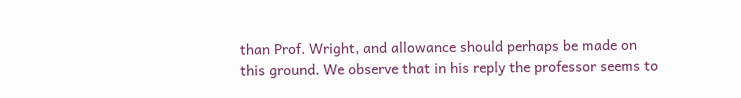than Prof. Wright, and allowance should perhaps be made on this ground. We observe that in his reply the professor seems to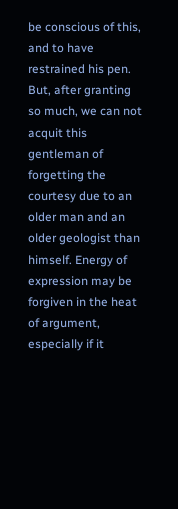be conscious of this, and to have restrained his pen. But, after granting so much, we can not acquit this gentleman of forgetting the courtesy due to an older man and an older geologist than himself. Energy of expression may be forgiven in the heat of argument, especially if it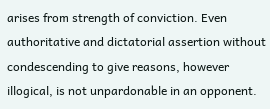arises from strength of conviction. Even authoritative and dictatorial assertion without condescending to give reasons, however illogical, is not unpardonable in an opponent.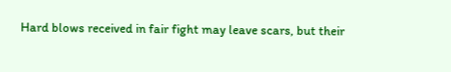Hard blows received in fair fight may leave scars, but their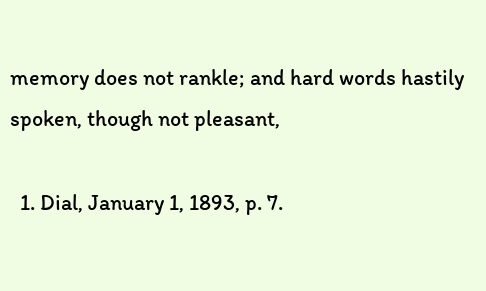memory does not rankle; and hard words hastily spoken, though not pleasant,

  1. Dial, January 1, 1893, p. 7.